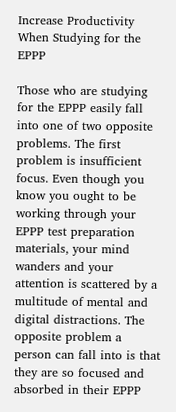Increase Productivity When Studying for the EPPP

Those who are studying for the EPPP easily fall into one of two opposite problems. The first problem is insufficient focus. Even though you know you ought to be working through your EPPP test preparation materials, your mind wanders and your attention is scattered by a multitude of mental and digital distractions. The opposite problem a person can fall into is that they are so focused and absorbed in their EPPP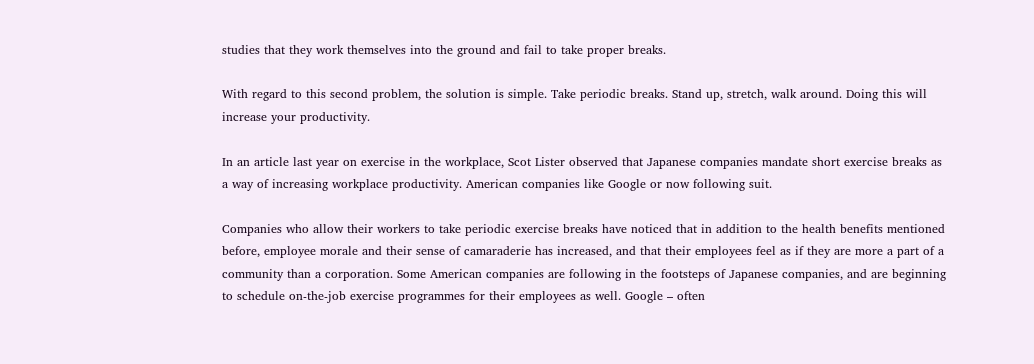studies that they work themselves into the ground and fail to take proper breaks.

With regard to this second problem, the solution is simple. Take periodic breaks. Stand up, stretch, walk around. Doing this will increase your productivity.

In an article last year on exercise in the workplace, Scot Lister observed that Japanese companies mandate short exercise breaks as a way of increasing workplace productivity. American companies like Google or now following suit.

Companies who allow their workers to take periodic exercise breaks have noticed that in addition to the health benefits mentioned before, employee morale and their sense of camaraderie has increased, and that their employees feel as if they are more a part of a community than a corporation. Some American companies are following in the footsteps of Japanese companies, and are beginning to schedule on-the-job exercise programmes for their employees as well. Google – often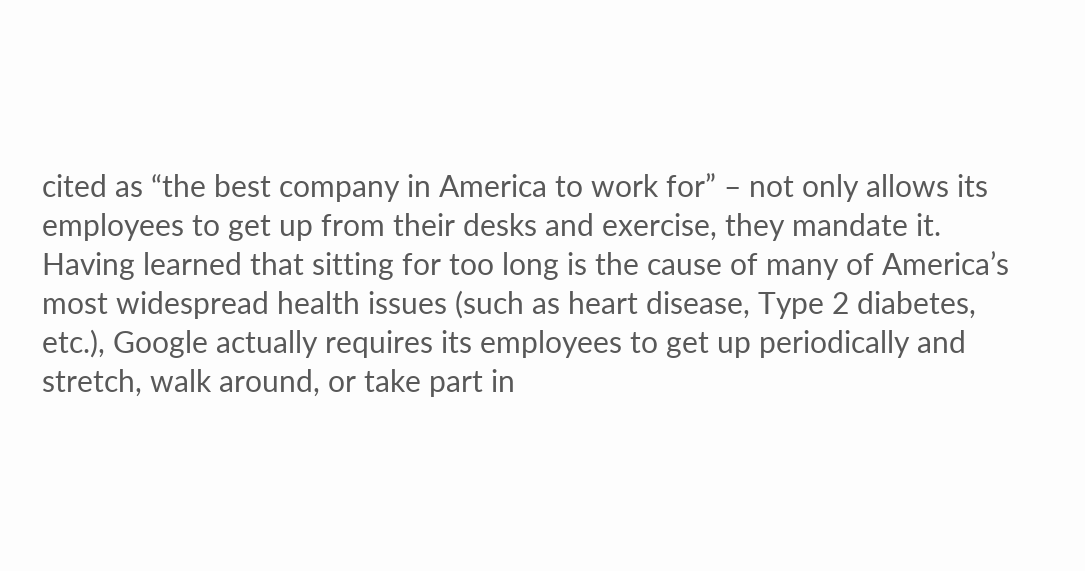cited as “the best company in America to work for” – not only allows its employees to get up from their desks and exercise, they mandate it. Having learned that sitting for too long is the cause of many of America’s most widespread health issues (such as heart disease, Type 2 diabetes, etc.), Google actually requires its employees to get up periodically and stretch, walk around, or take part in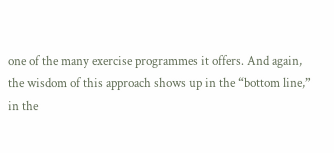one of the many exercise programmes it offers. And again, the wisdom of this approach shows up in the “bottom line,” in the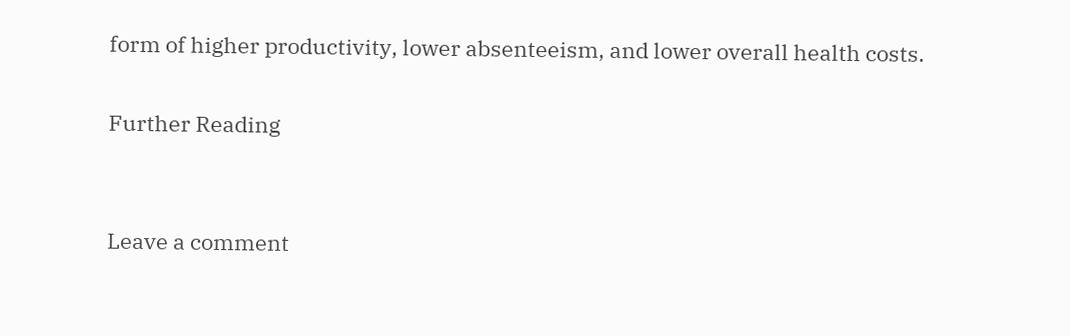form of higher productivity, lower absenteeism, and lower overall health costs.

Further Reading


Leave a comment